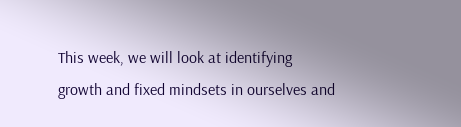This week, we will look at identifying  growth and fixed mindsets in ourselves and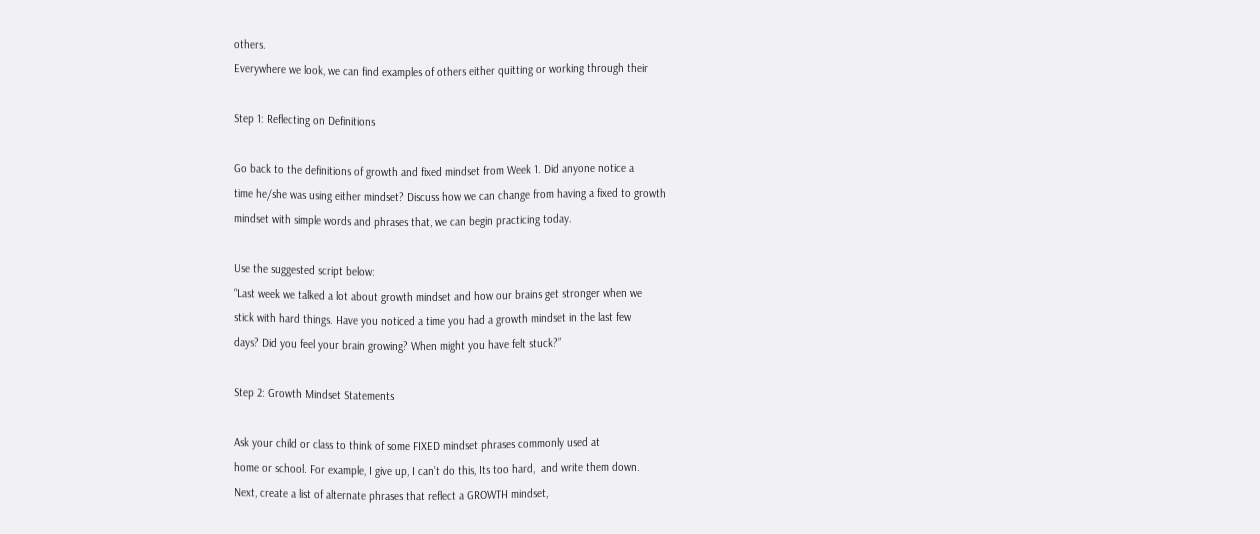others.
Everywhere we look, we can find examples of others either quitting or working through their

Step 1: Reflecting on Definitions

Go back to the definitions of growth and fixed mindset from Week 1. Did anyone notice a
time he/she was using either mindset? Discuss how we can change from having a fixed to growth
mindset with simple words and phrases that, we can begin practicing today.

Use the suggested script below:
“Last week we talked a lot about growth mindset and how our brains get stronger when we
stick with hard things. Have you noticed a time you had a growth mindset in the last few
days? Did you feel your brain growing? When might you have felt stuck?”

Step 2: Growth Mindset Statements

Ask your child or class to think of some FIXED mindset phrases commonly used at
home or school. For example, I give up, I can’t do this, Its too hard,  and write them down.
Next, create a list of alternate phrases that reflect a GROWTH mindset,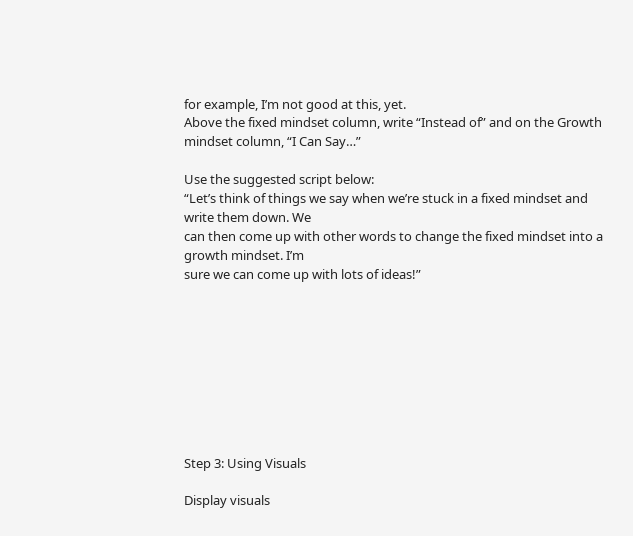for example, I’m not good at this, yet.
Above the fixed mindset column, write “Instead of” and on the Growth mindset column, “I Can Say…”

Use the suggested script below:
“Let’s think of things we say when we’re stuck in a fixed mindset and write them down. We
can then come up with other words to change the fixed mindset into a growth mindset. I’m
sure we can come up with lots of ideas!”









Step 3: Using Visuals

Display visuals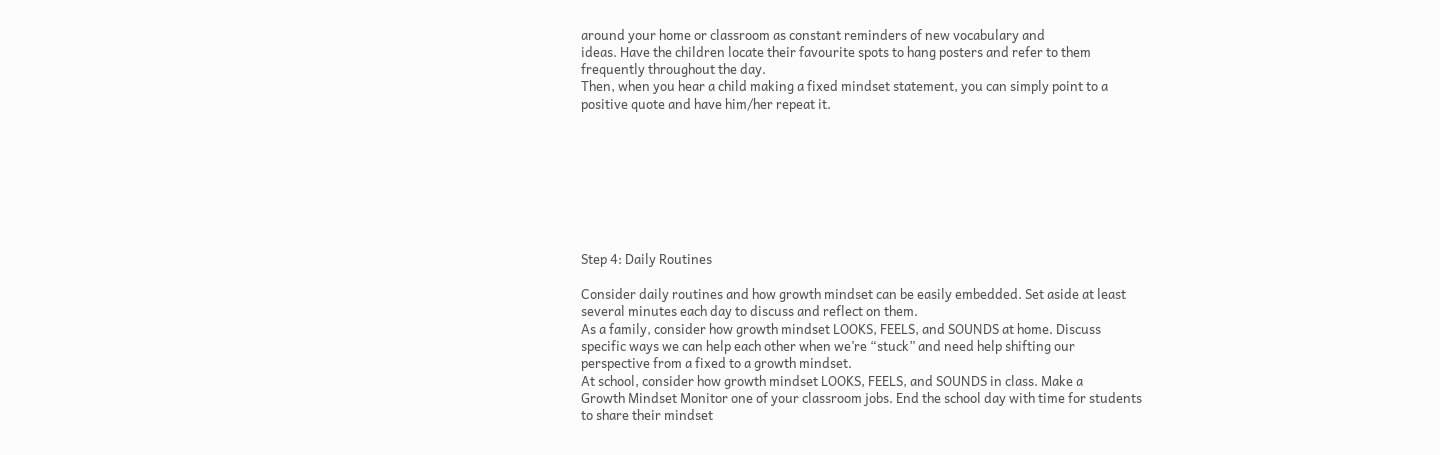around your home or classroom as constant reminders of new vocabulary and
ideas. Have the children locate their favourite spots to hang posters and refer to them
frequently throughout the day.
Then, when you hear a child making a fixed mindset statement, you can simply point to a
positive quote and have him/her repeat it.








Step 4: Daily Routines

Consider daily routines and how growth mindset can be easily embedded. Set aside at least
several minutes each day to discuss and reflect on them.
As a family, consider how growth mindset LOOKS, FEELS, and SOUNDS at home. Discuss
specific ways we can help each other when we’re “stuck” and need help shifting our
perspective from a fixed to a growth mindset.
At school, consider how growth mindset LOOKS, FEELS, and SOUNDS in class. Make a
Growth Mindset Monitor one of your classroom jobs. End the school day with time for students
to share their mindset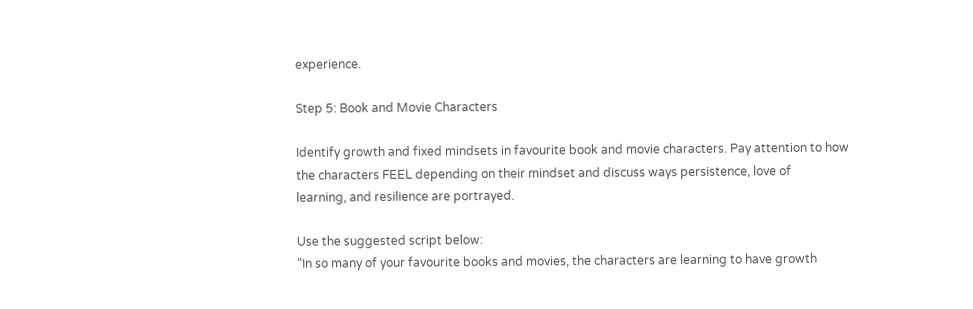experience.

Step 5: Book and Movie Characters

Identify growth and fixed mindsets in favourite book and movie characters. Pay attention to how
the characters FEEL depending on their mindset and discuss ways persistence, love of
learning, and resilience are portrayed.

Use the suggested script below:
“In so many of your favourite books and movies, the characters are learning to have growth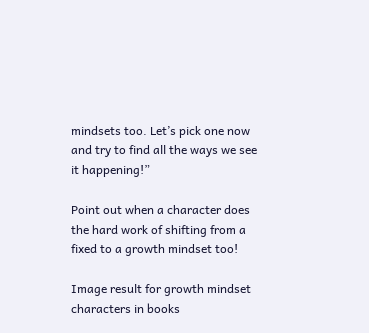mindsets too. Let’s pick one now and try to find all the ways we see it happening!”

Point out when a character does the hard work of shifting from a fixed to a growth mindset too!

Image result for growth mindset characters in books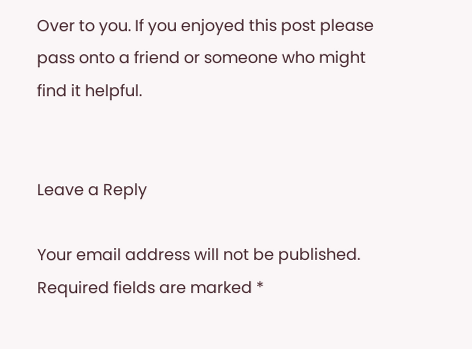Over to you. If you enjoyed this post please pass onto a friend or someone who might find it helpful.


Leave a Reply

Your email address will not be published. Required fields are marked *